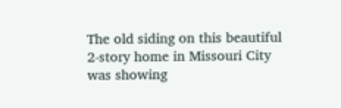The old siding on this beautiful 2-story home in Missouri City was showing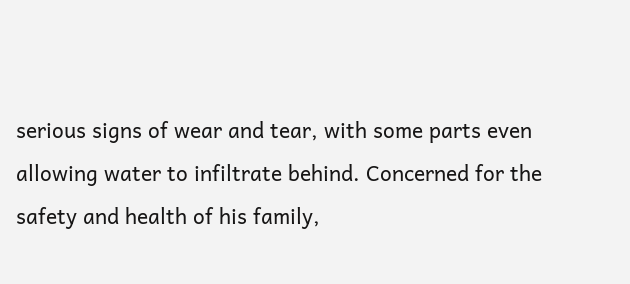serious signs of wear and tear, with some parts even allowing water to infiltrate behind. Concerned for the safety and health of his family,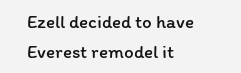Ezell decided to have Everest remodel it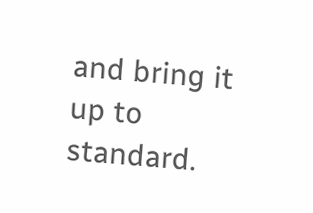and bring it up to standard.